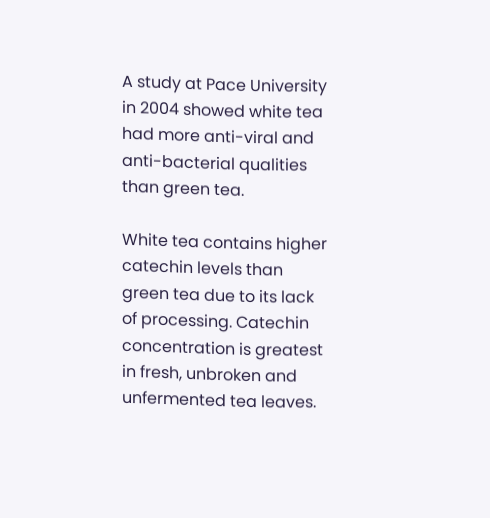A study at Pace University in 2004 showed white tea had more anti-viral and anti-bacterial qualities than green tea.

White tea contains higher catechin levels than green tea due to its lack of processing. Catechin concentration is greatest in fresh, unbroken and unfermented tea leaves.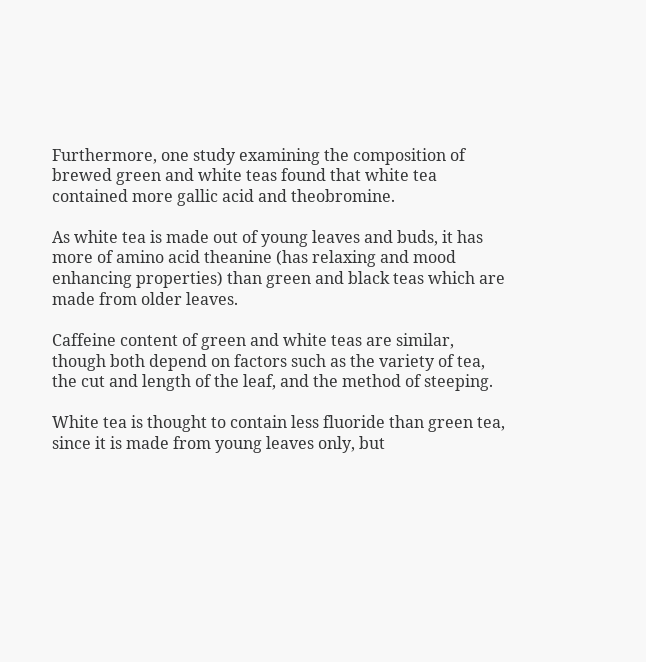Furthermore, one study examining the composition of brewed green and white teas found that white tea contained more gallic acid and theobromine.

As white tea is made out of young leaves and buds, it has more of amino acid theanine (has relaxing and mood enhancing properties) than green and black teas which are made from older leaves.

Caffeine content of green and white teas are similar, though both depend on factors such as the variety of tea, the cut and length of the leaf, and the method of steeping.

White tea is thought to contain less fluoride than green tea, since it is made from young leaves only, but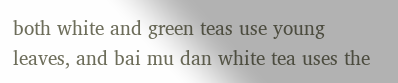both white and green teas use young leaves, and bai mu dan white tea uses the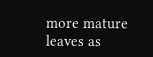more mature leaves as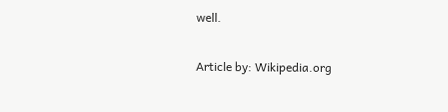well.

Article by: Wikipedia.org